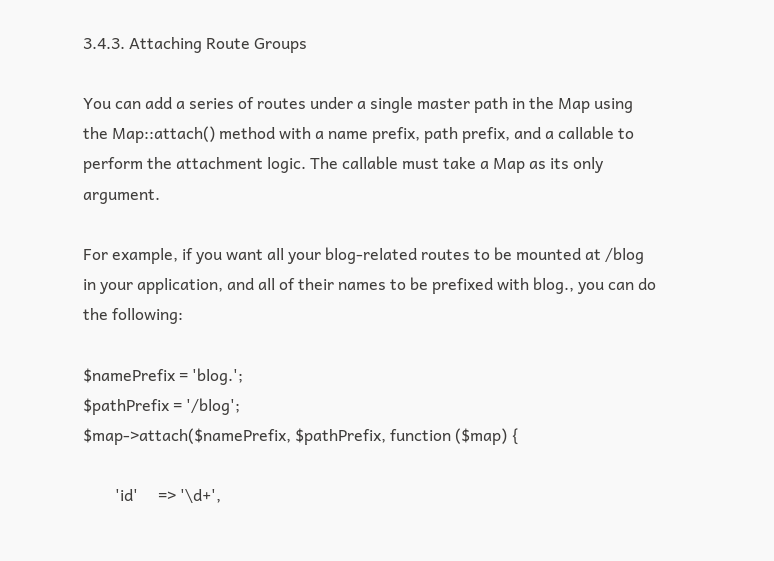3.4.3. Attaching Route Groups

You can add a series of routes under a single master path in the Map using the Map::attach() method with a name prefix, path prefix, and a callable to perform the attachment logic. The callable must take a Map as its only argument.

For example, if you want all your blog-related routes to be mounted at /blog in your application, and all of their names to be prefixed with blog., you can do the following:

$namePrefix = 'blog.';
$pathPrefix = '/blog';
$map->attach($namePrefix, $pathPrefix, function ($map) {

        'id'     => '\d+',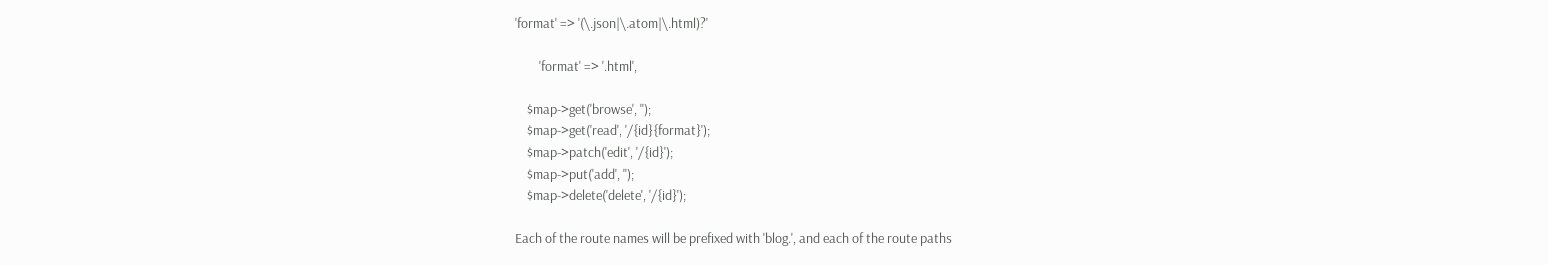'format' => '(\.json|\.atom|\.html)?'

        'format' => '.html',

    $map->get('browse', '');
    $map->get('read', '/{id}{format}');
    $map->patch('edit', '/{id}');
    $map->put('add', '');
    $map->delete('delete', '/{id}');

Each of the route names will be prefixed with 'blog.', and each of the route paths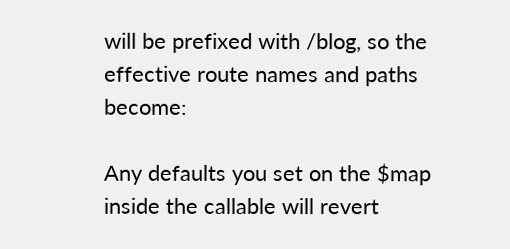will be prefixed with /blog, so the effective route names and paths become:

Any defaults you set on the $map inside the callable will revert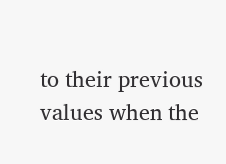to their previous values when the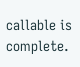callable is complete.